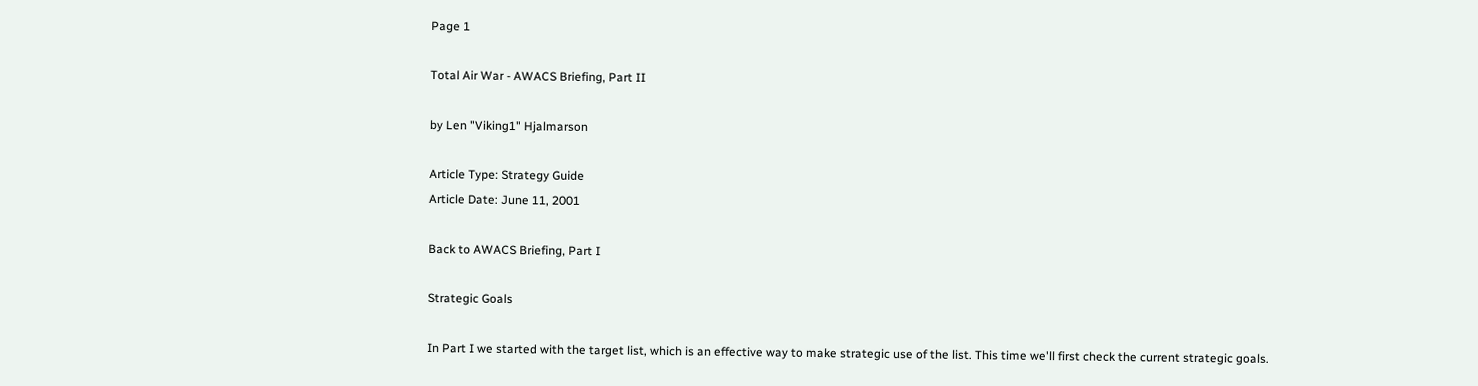Page 1

Total Air War - AWACS Briefing, Part II

by Len "Viking1" Hjalmarson

Article Type: Strategy Guide
Article Date: June 11, 2001

Back to AWACS Briefing, Part I

Strategic Goals

In Part I we started with the target list, which is an effective way to make strategic use of the list. This time we'll first check the current strategic goals.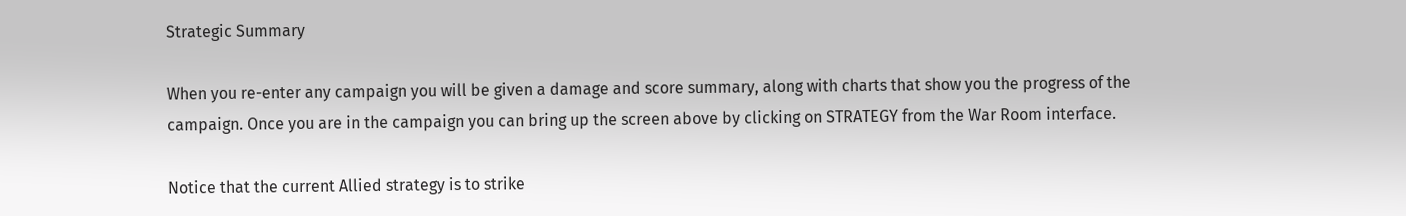Strategic Summary

When you re-enter any campaign you will be given a damage and score summary, along with charts that show you the progress of the campaign. Once you are in the campaign you can bring up the screen above by clicking on STRATEGY from the War Room interface.

Notice that the current Allied strategy is to strike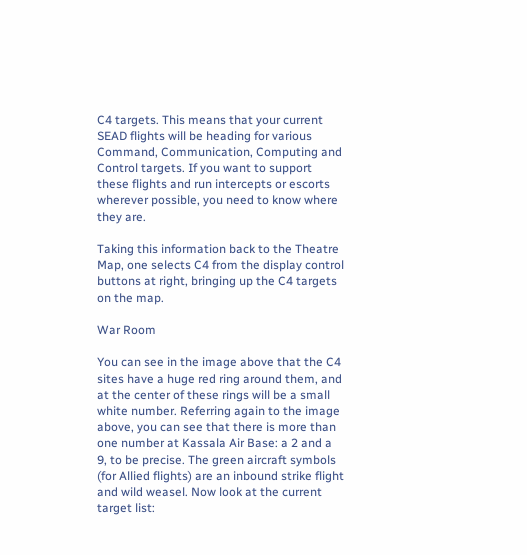C4 targets. This means that your current SEAD flights will be heading for various Command, Communication, Computing and Control targets. If you want to support these flights and run intercepts or escorts wherever possible, you need to know where they are.

Taking this information back to the Theatre Map, one selects C4 from the display control buttons at right, bringing up the C4 targets on the map.

War Room

You can see in the image above that the C4 sites have a huge red ring around them, and at the center of these rings will be a small white number. Referring again to the image above, you can see that there is more than one number at Kassala Air Base: a 2 and a 9, to be precise. The green aircraft symbols (for Allied flights) are an inbound strike flight and wild weasel. Now look at the current target list: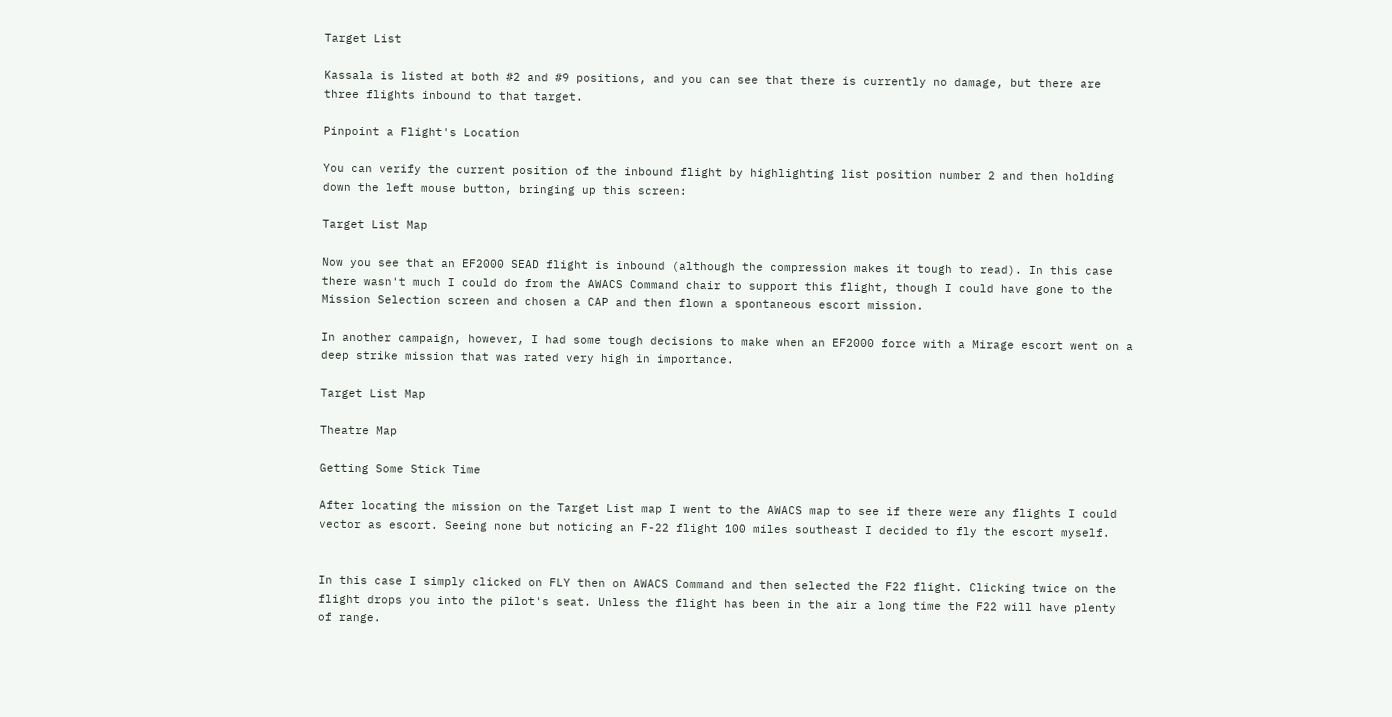Target List

Kassala is listed at both #2 and #9 positions, and you can see that there is currently no damage, but there are three flights inbound to that target.

Pinpoint a Flight's Location

You can verify the current position of the inbound flight by highlighting list position number 2 and then holding down the left mouse button, bringing up this screen:

Target List Map

Now you see that an EF2000 SEAD flight is inbound (although the compression makes it tough to read). In this case there wasn't much I could do from the AWACS Command chair to support this flight, though I could have gone to the Mission Selection screen and chosen a CAP and then flown a spontaneous escort mission.

In another campaign, however, I had some tough decisions to make when an EF2000 force with a Mirage escort went on a deep strike mission that was rated very high in importance.

Target List Map

Theatre Map

Getting Some Stick Time

After locating the mission on the Target List map I went to the AWACS map to see if there were any flights I could vector as escort. Seeing none but noticing an F-22 flight 100 miles southeast I decided to fly the escort myself.


In this case I simply clicked on FLY then on AWACS Command and then selected the F22 flight. Clicking twice on the flight drops you into the pilot's seat. Unless the flight has been in the air a long time the F22 will have plenty of range.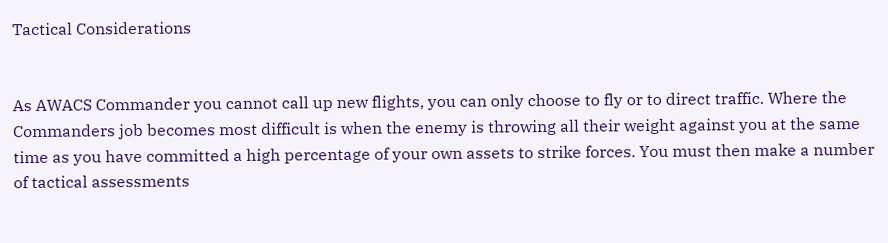Tactical Considerations


As AWACS Commander you cannot call up new flights, you can only choose to fly or to direct traffic. Where the Commanders job becomes most difficult is when the enemy is throwing all their weight against you at the same time as you have committed a high percentage of your own assets to strike forces. You must then make a number of tactical assessments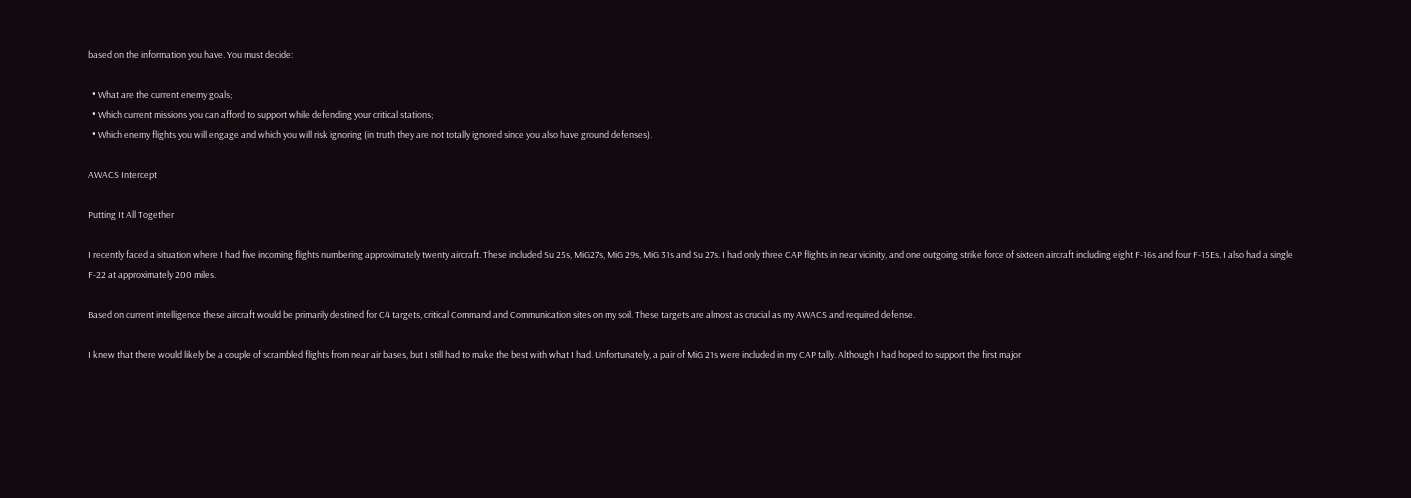based on the information you have. You must decide:

  • What are the current enemy goals;
  • Which current missions you can afford to support while defending your critical stations;
  • Which enemy flights you will engage and which you will risk ignoring (in truth they are not totally ignored since you also have ground defenses).

AWACS Intercept

Putting It All Together

I recently faced a situation where I had five incoming flights numbering approximately twenty aircraft. These included Su 25s, MiG27s, MiG 29s, MiG 31s and Su 27s. I had only three CAP flights in near vicinity, and one outgoing strike force of sixteen aircraft including eight F-16s and four F-15Es. I also had a single F-22 at approximately 200 miles.

Based on current intelligence these aircraft would be primarily destined for C4 targets, critical Command and Communication sites on my soil. These targets are almost as crucial as my AWACS and required defense.

I knew that there would likely be a couple of scrambled flights from near air bases, but I still had to make the best with what I had. Unfortunately, a pair of MiG 21s were included in my CAP tally. Although I had hoped to support the first major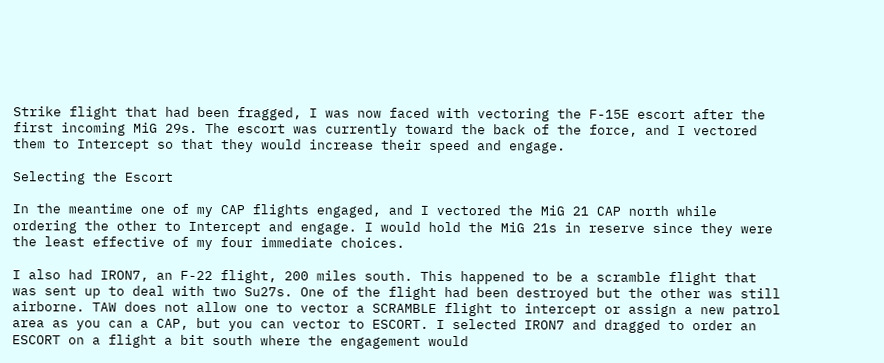Strike flight that had been fragged, I was now faced with vectoring the F-15E escort after the first incoming MiG 29s. The escort was currently toward the back of the force, and I vectored them to Intercept so that they would increase their speed and engage.

Selecting the Escort

In the meantime one of my CAP flights engaged, and I vectored the MiG 21 CAP north while ordering the other to Intercept and engage. I would hold the MiG 21s in reserve since they were the least effective of my four immediate choices.

I also had IRON7, an F-22 flight, 200 miles south. This happened to be a scramble flight that was sent up to deal with two Su27s. One of the flight had been destroyed but the other was still airborne. TAW does not allow one to vector a SCRAMBLE flight to intercept or assign a new patrol area as you can a CAP, but you can vector to ESCORT. I selected IRON7 and dragged to order an ESCORT on a flight a bit south where the engagement would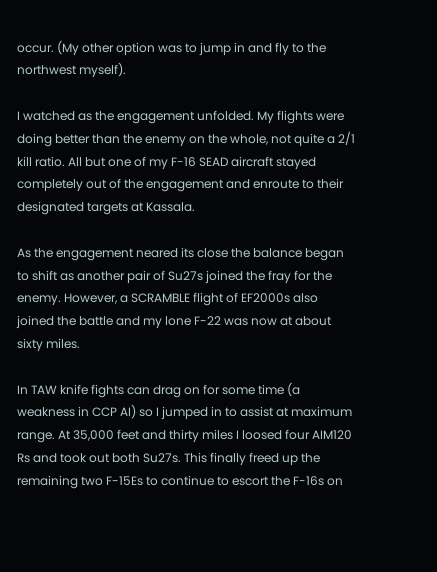occur. (My other option was to jump in and fly to the northwest myself).

I watched as the engagement unfolded. My flights were doing better than the enemy on the whole, not quite a 2/1 kill ratio. All but one of my F-16 SEAD aircraft stayed completely out of the engagement and enroute to their designated targets at Kassala.

As the engagement neared its close the balance began to shift as another pair of Su27s joined the fray for the enemy. However, a SCRAMBLE flight of EF2000s also joined the battle and my lone F-22 was now at about sixty miles.

In TAW knife fights can drag on for some time (a weakness in CCP AI) so I jumped in to assist at maximum range. At 35,000 feet and thirty miles I loosed four AIM120 Rs and took out both Su27s. This finally freed up the remaining two F-15Es to continue to escort the F-16s on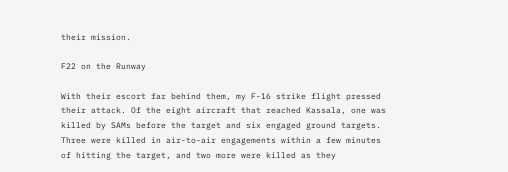their mission.

F22 on the Runway

With their escort far behind them, my F-16 strike flight pressed their attack. Of the eight aircraft that reached Kassala, one was killed by SAMs before the target and six engaged ground targets. Three were killed in air-to-air engagements within a few minutes of hitting the target, and two more were killed as they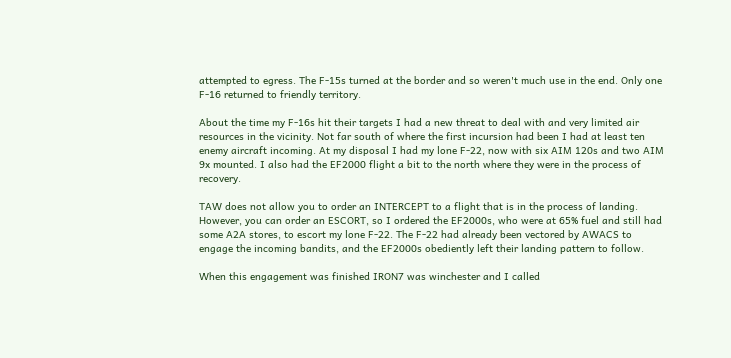attempted to egress. The F-15s turned at the border and so weren't much use in the end. Only one F-16 returned to friendly territory.

About the time my F-16s hit their targets I had a new threat to deal with and very limited air resources in the vicinity. Not far south of where the first incursion had been I had at least ten enemy aircraft incoming. At my disposal I had my lone F-22, now with six AIM 120s and two AIM 9x mounted. I also had the EF2000 flight a bit to the north where they were in the process of recovery.

TAW does not allow you to order an INTERCEPT to a flight that is in the process of landing. However, you can order an ESCORT, so I ordered the EF2000s, who were at 65% fuel and still had some A2A stores, to escort my lone F-22. The F-22 had already been vectored by AWACS to engage the incoming bandits, and the EF2000s obediently left their landing pattern to follow.

When this engagement was finished IRON7 was winchester and I called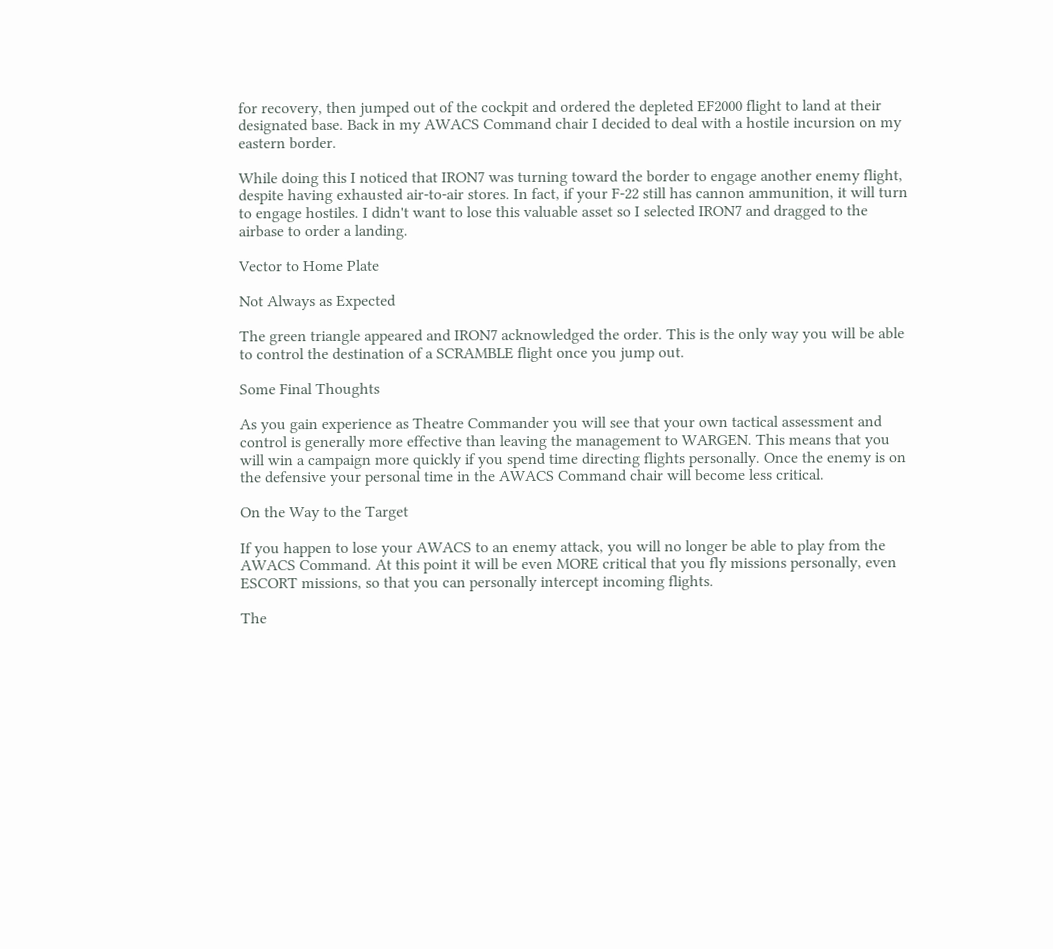for recovery, then jumped out of the cockpit and ordered the depleted EF2000 flight to land at their designated base. Back in my AWACS Command chair I decided to deal with a hostile incursion on my eastern border.

While doing this I noticed that IRON7 was turning toward the border to engage another enemy flight, despite having exhausted air-to-air stores. In fact, if your F-22 still has cannon ammunition, it will turn to engage hostiles. I didn't want to lose this valuable asset so I selected IRON7 and dragged to the airbase to order a landing.

Vector to Home Plate

Not Always as Expected

The green triangle appeared and IRON7 acknowledged the order. This is the only way you will be able to control the destination of a SCRAMBLE flight once you jump out.

Some Final Thoughts

As you gain experience as Theatre Commander you will see that your own tactical assessment and control is generally more effective than leaving the management to WARGEN. This means that you will win a campaign more quickly if you spend time directing flights personally. Once the enemy is on the defensive your personal time in the AWACS Command chair will become less critical.

On the Way to the Target

If you happen to lose your AWACS to an enemy attack, you will no longer be able to play from the AWACS Command. At this point it will be even MORE critical that you fly missions personally, even ESCORT missions, so that you can personally intercept incoming flights.

The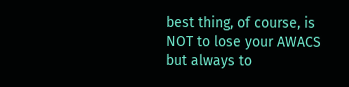best thing, of course, is NOT to lose your AWACS but always to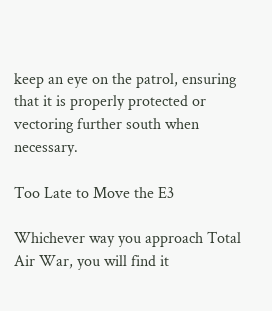keep an eye on the patrol, ensuring that it is properly protected or vectoring further south when necessary.

Too Late to Move the E3

Whichever way you approach Total Air War, you will find it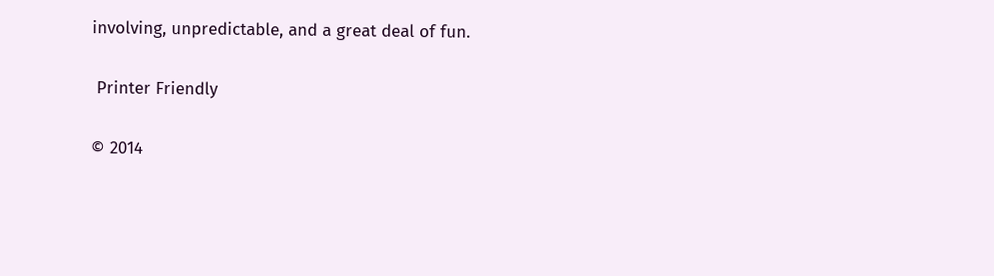involving, unpredictable, and a great deal of fun.

 Printer Friendly

© 2014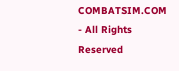COMBATSIM.COM - All Rights Reserved